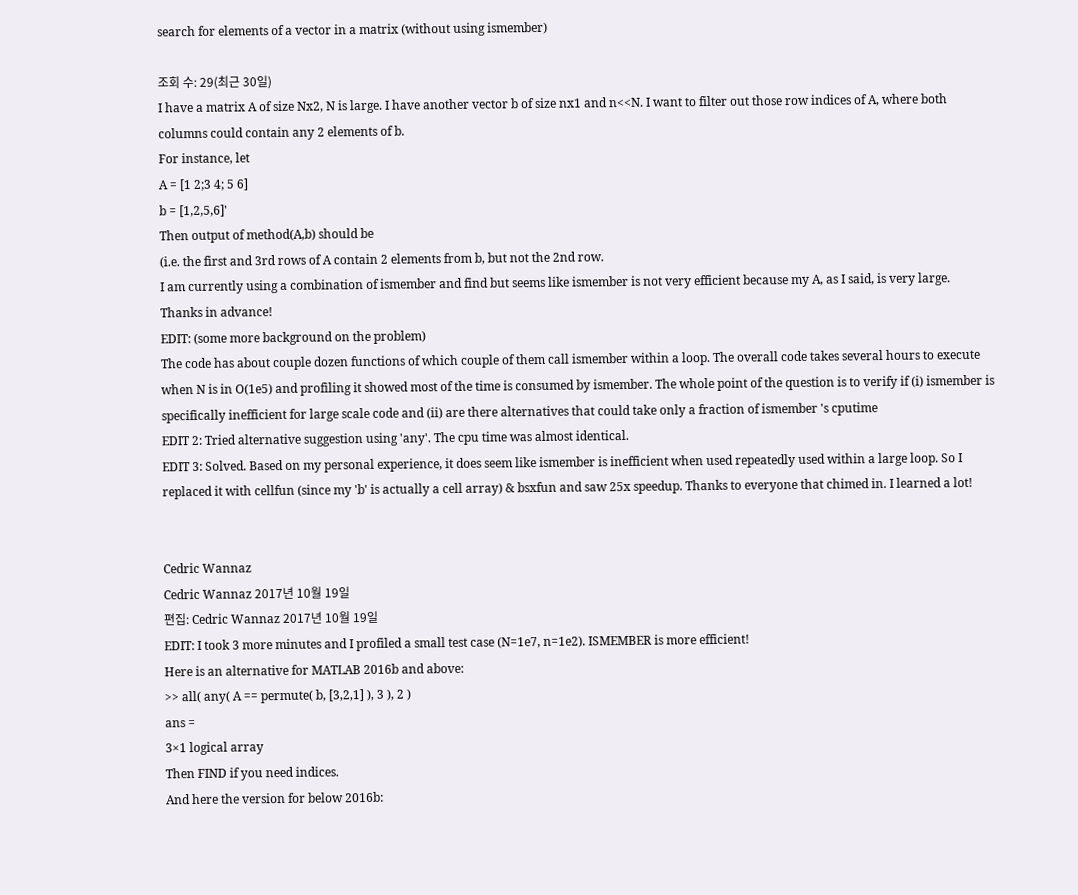search for elements of a vector in a matrix (without using ismember)

조회 수: 29(최근 30일)
I have a matrix A of size Nx2, N is large. I have another vector b of size nx1 and n<<N. I want to filter out those row indices of A, where both columns could contain any 2 elements of b.
For instance, let
A = [1 2;3 4; 5 6]
b = [1,2,5,6]'
Then output of method(A,b) should be
(i.e. the first and 3rd rows of A contain 2 elements from b, but not the 2nd row.
I am currently using a combination of ismember and find but seems like ismember is not very efficient because my A, as I said, is very large.
Thanks in advance!
EDIT: (some more background on the problem)
The code has about couple dozen functions of which couple of them call ismember within a loop. The overall code takes several hours to execute when N is in O(1e5) and profiling it showed most of the time is consumed by ismember. The whole point of the question is to verify if (i) ismember is specifically inefficient for large scale code and (ii) are there alternatives that could take only a fraction of ismember 's cputime
EDIT 2: Tried alternative suggestion using 'any'. The cpu time was almost identical.
EDIT 3: Solved. Based on my personal experience, it does seem like ismember is inefficient when used repeatedly used within a large loop. So I replaced it with cellfun (since my 'b' is actually a cell array) & bsxfun and saw 25x speedup. Thanks to everyone that chimed in. I learned a lot!


Cedric Wannaz
Cedric Wannaz 2017년 10월 19일
편집: Cedric Wannaz 2017년 10월 19일
EDIT: I took 3 more minutes and I profiled a small test case (N=1e7, n=1e2). ISMEMBER is more efficient!
Here is an alternative for MATLAB 2016b and above:
>> all( any( A == permute( b, [3,2,1] ), 3 ), 2 )
ans =
3×1 logical array
Then FIND if you need indices.
And here the version for below 2016b: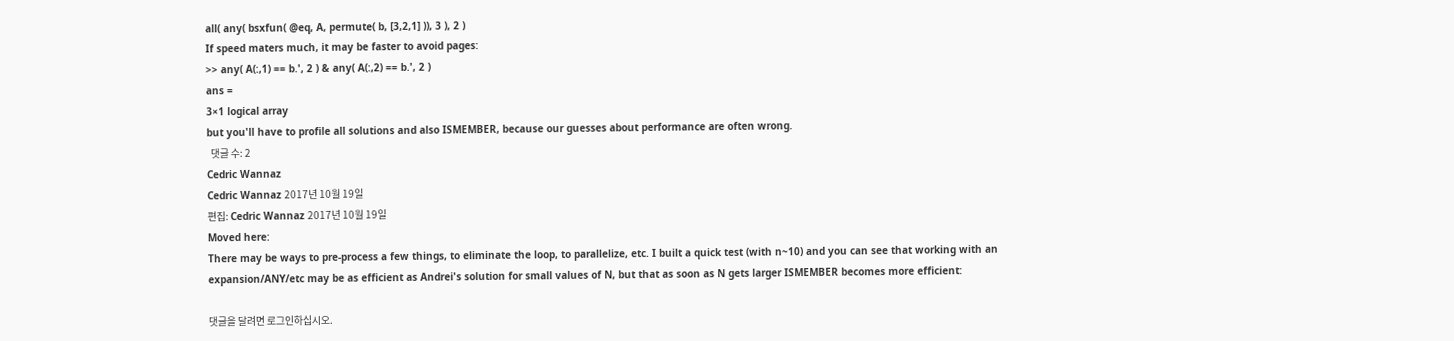all( any( bsxfun( @eq, A, permute( b, [3,2,1] )), 3 ), 2 )
If speed maters much, it may be faster to avoid pages:
>> any( A(:,1) == b.', 2 ) & any( A(:,2) == b.', 2 )
ans =
3×1 logical array
but you'll have to profile all solutions and also ISMEMBER, because our guesses about performance are often wrong.
  댓글 수: 2
Cedric Wannaz
Cedric Wannaz 2017년 10월 19일
편집: Cedric Wannaz 2017년 10월 19일
Moved here:
There may be ways to pre-process a few things, to eliminate the loop, to parallelize, etc. I built a quick test (with n~10) and you can see that working with an expansion/ANY/etc may be as efficient as Andrei's solution for small values of N, but that as soon as N gets larger ISMEMBER becomes more efficient:

댓글을 달려면 로그인하십시오.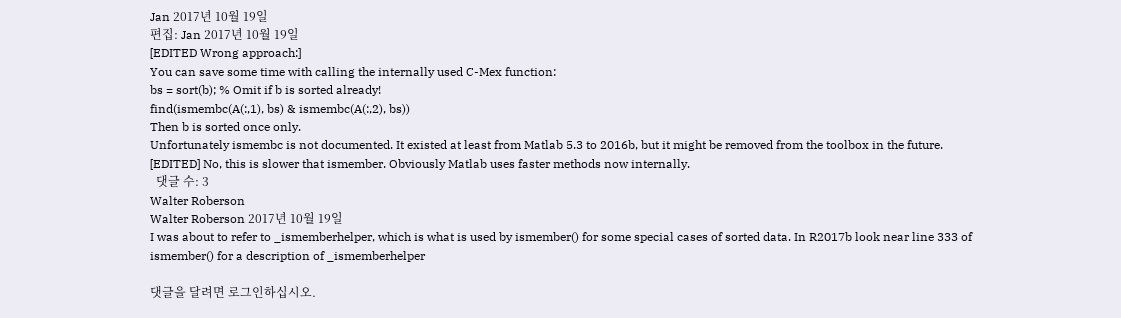Jan 2017년 10월 19일
편집: Jan 2017년 10월 19일
[EDITED Wrong approach:]
You can save some time with calling the internally used C-Mex function:
bs = sort(b); % Omit if b is sorted already!
find(ismembc(A(:,1), bs) & ismembc(A(:,2), bs))
Then b is sorted once only.
Unfortunately ismembc is not documented. It existed at least from Matlab 5.3 to 2016b, but it might be removed from the toolbox in the future.
[EDITED] No, this is slower that ismember. Obviously Matlab uses faster methods now internally.
  댓글 수: 3
Walter Roberson
Walter Roberson 2017년 10월 19일
I was about to refer to _ismemberhelper, which is what is used by ismember() for some special cases of sorted data. In R2017b look near line 333 of ismember() for a description of _ismemberhelper

댓글을 달려면 로그인하십시오.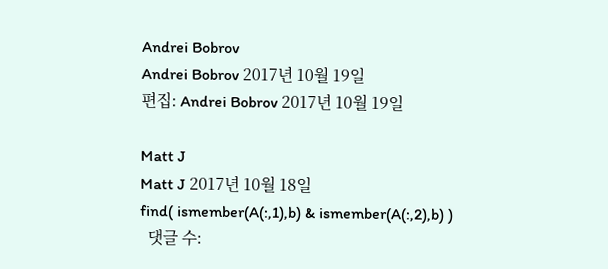Andrei Bobrov
Andrei Bobrov 2017년 10월 19일
편집: Andrei Bobrov 2017년 10월 19일

Matt J
Matt J 2017년 10월 18일
find( ismember(A(:,1),b) & ismember(A(:,2),b) )
  댓글 수: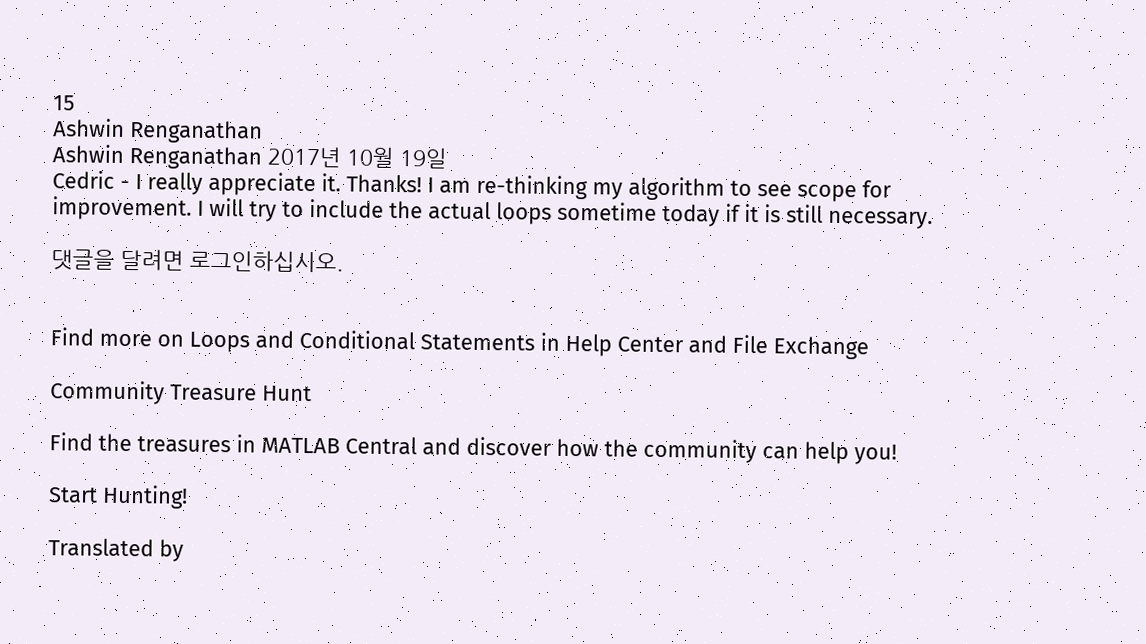15
Ashwin Renganathan
Ashwin Renganathan 2017년 10월 19일
Cedric - I really appreciate it. Thanks! I am re-thinking my algorithm to see scope for improvement. I will try to include the actual loops sometime today if it is still necessary.

댓글을 달려면 로그인하십시오.


Find more on Loops and Conditional Statements in Help Center and File Exchange

Community Treasure Hunt

Find the treasures in MATLAB Central and discover how the community can help you!

Start Hunting!

Translated by